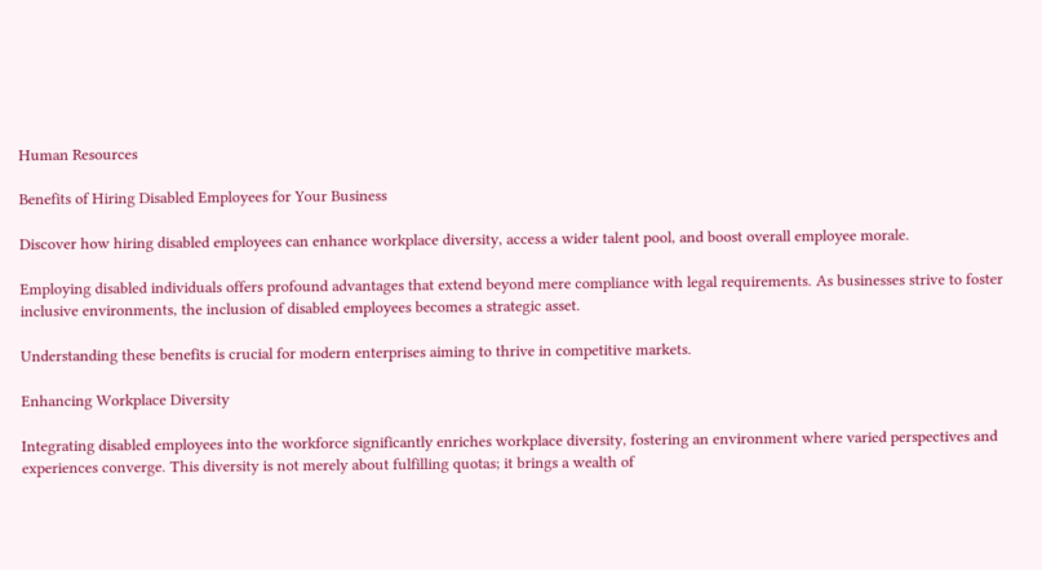Human Resources

Benefits of Hiring Disabled Employees for Your Business

Discover how hiring disabled employees can enhance workplace diversity, access a wider talent pool, and boost overall employee morale.

Employing disabled individuals offers profound advantages that extend beyond mere compliance with legal requirements. As businesses strive to foster inclusive environments, the inclusion of disabled employees becomes a strategic asset.

Understanding these benefits is crucial for modern enterprises aiming to thrive in competitive markets.

Enhancing Workplace Diversity

Integrating disabled employees into the workforce significantly enriches workplace diversity, fostering an environment where varied perspectives and experiences converge. This diversity is not merely about fulfilling quotas; it brings a wealth of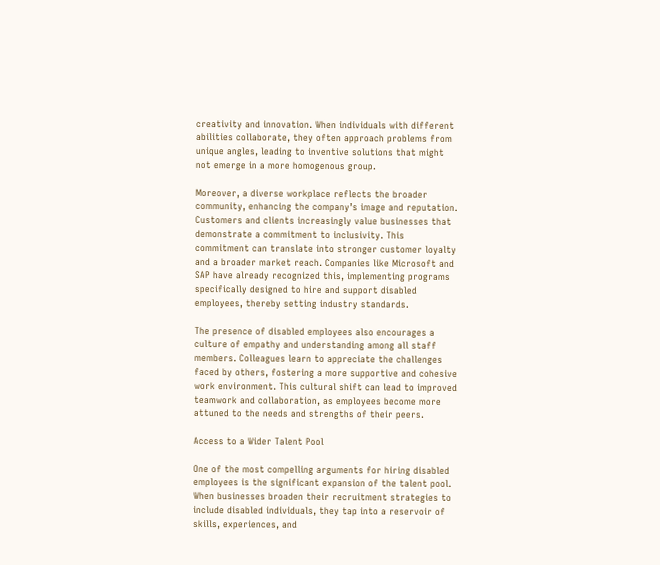creativity and innovation. When individuals with different abilities collaborate, they often approach problems from unique angles, leading to inventive solutions that might not emerge in a more homogenous group.

Moreover, a diverse workplace reflects the broader community, enhancing the company’s image and reputation. Customers and clients increasingly value businesses that demonstrate a commitment to inclusivity. This commitment can translate into stronger customer loyalty and a broader market reach. Companies like Microsoft and SAP have already recognized this, implementing programs specifically designed to hire and support disabled employees, thereby setting industry standards.

The presence of disabled employees also encourages a culture of empathy and understanding among all staff members. Colleagues learn to appreciate the challenges faced by others, fostering a more supportive and cohesive work environment. This cultural shift can lead to improved teamwork and collaboration, as employees become more attuned to the needs and strengths of their peers.

Access to a Wider Talent Pool

One of the most compelling arguments for hiring disabled employees is the significant expansion of the talent pool. When businesses broaden their recruitment strategies to include disabled individuals, they tap into a reservoir of skills, experiences, and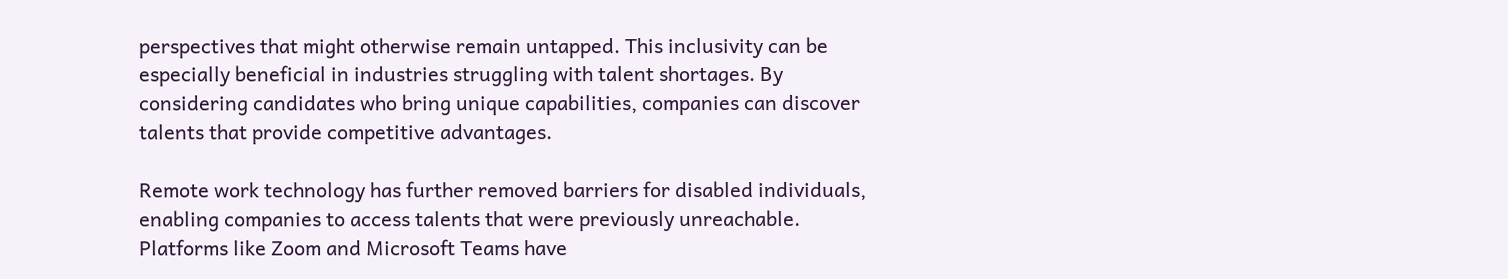perspectives that might otherwise remain untapped. This inclusivity can be especially beneficial in industries struggling with talent shortages. By considering candidates who bring unique capabilities, companies can discover talents that provide competitive advantages.

Remote work technology has further removed barriers for disabled individuals, enabling companies to access talents that were previously unreachable. Platforms like Zoom and Microsoft Teams have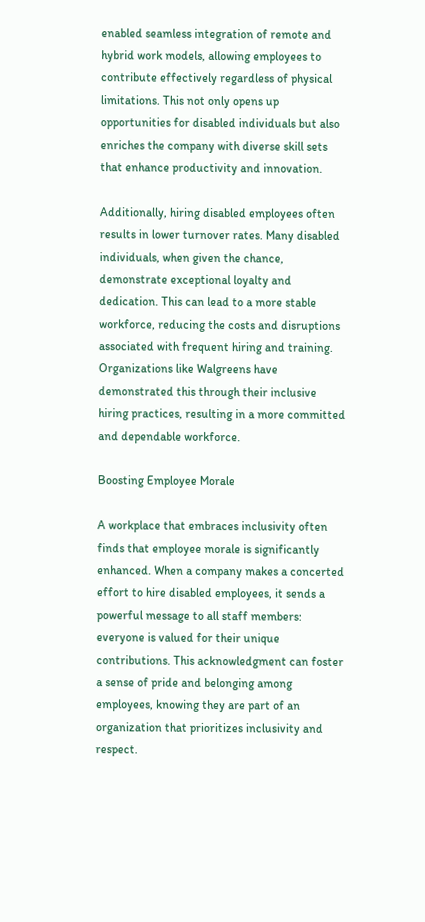enabled seamless integration of remote and hybrid work models, allowing employees to contribute effectively regardless of physical limitations. This not only opens up opportunities for disabled individuals but also enriches the company with diverse skill sets that enhance productivity and innovation.

Additionally, hiring disabled employees often results in lower turnover rates. Many disabled individuals, when given the chance, demonstrate exceptional loyalty and dedication. This can lead to a more stable workforce, reducing the costs and disruptions associated with frequent hiring and training. Organizations like Walgreens have demonstrated this through their inclusive hiring practices, resulting in a more committed and dependable workforce.

Boosting Employee Morale

A workplace that embraces inclusivity often finds that employee morale is significantly enhanced. When a company makes a concerted effort to hire disabled employees, it sends a powerful message to all staff members: everyone is valued for their unique contributions. This acknowledgment can foster a sense of pride and belonging among employees, knowing they are part of an organization that prioritizes inclusivity and respect.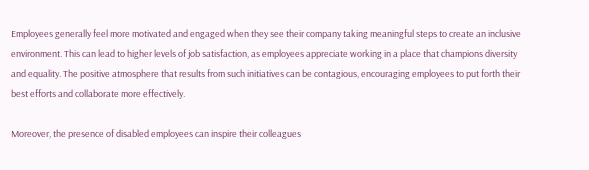Employees generally feel more motivated and engaged when they see their company taking meaningful steps to create an inclusive environment. This can lead to higher levels of job satisfaction, as employees appreciate working in a place that champions diversity and equality. The positive atmosphere that results from such initiatives can be contagious, encouraging employees to put forth their best efforts and collaborate more effectively.

Moreover, the presence of disabled employees can inspire their colleagues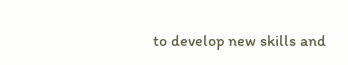to develop new skills and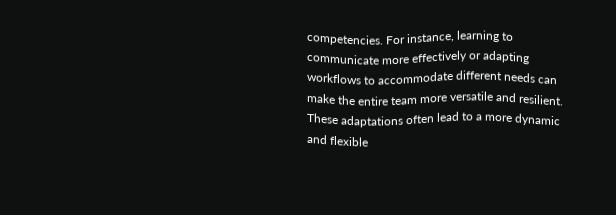competencies. For instance, learning to communicate more effectively or adapting workflows to accommodate different needs can make the entire team more versatile and resilient. These adaptations often lead to a more dynamic and flexible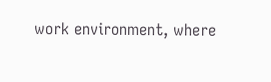work environment, where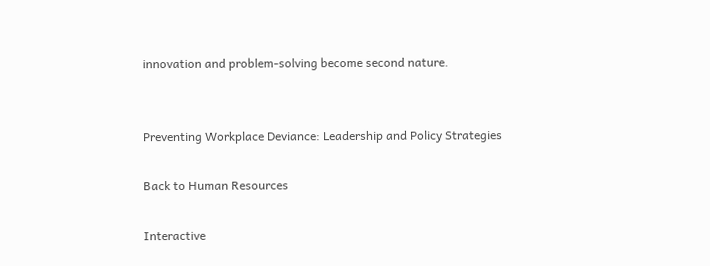innovation and problem-solving become second nature.


Preventing Workplace Deviance: Leadership and Policy Strategies

Back to Human Resources

Interactive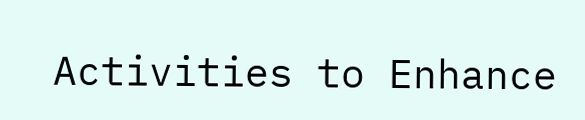Activities to Enhance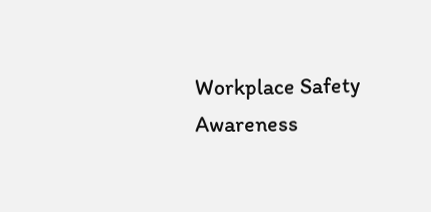Workplace Safety Awareness